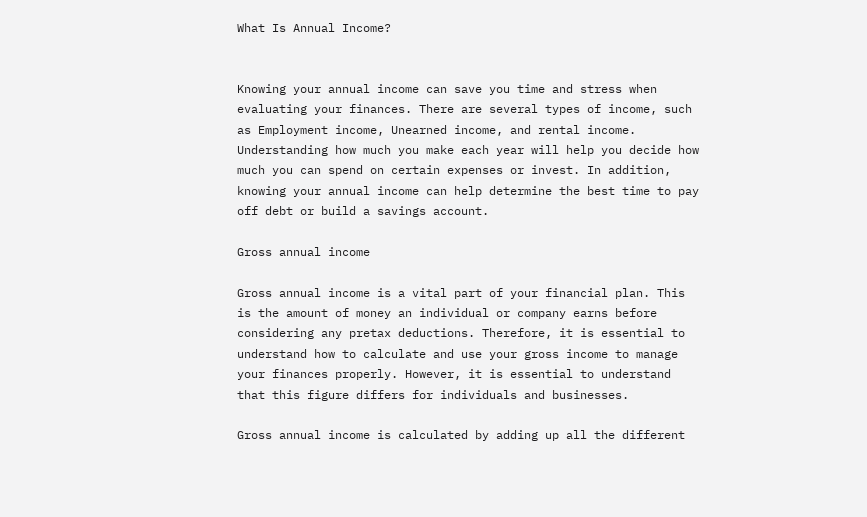What Is Annual Income?


Knowing your annual income can save you time and stress when evaluating your finances. There are several types of income, such as Employment income, Unearned income, and rental income. Understanding how much you make each year will help you decide how much you can spend on certain expenses or invest. In addition, knowing your annual income can help determine the best time to pay off debt or build a savings account.

Gross annual income

Gross annual income is a vital part of your financial plan. This is the amount of money an individual or company earns before considering any pretax deductions. Therefore, it is essential to understand how to calculate and use your gross income to manage your finances properly. However, it is essential to understand that this figure differs for individuals and businesses.

Gross annual income is calculated by adding up all the different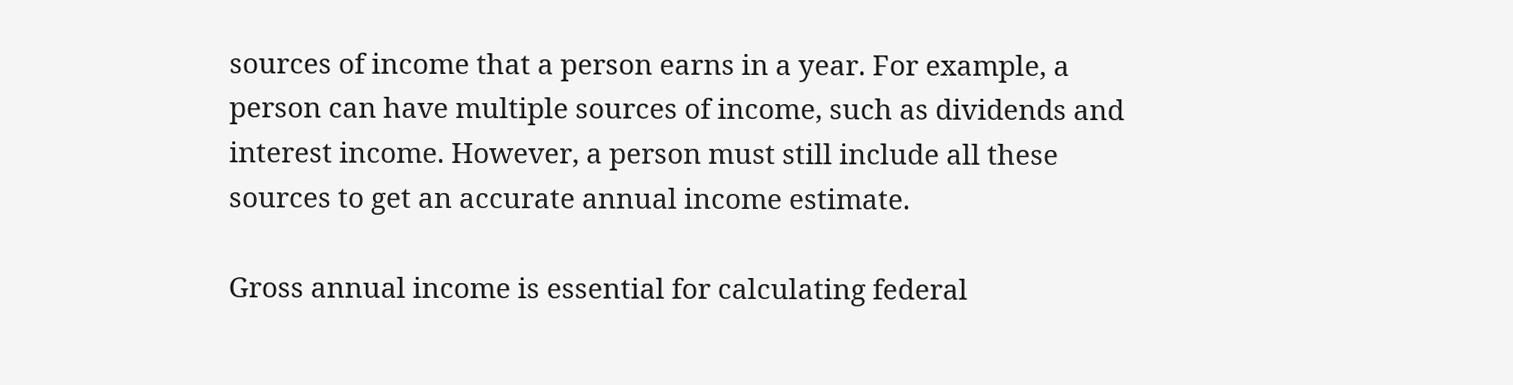sources of income that a person earns in a year. For example, a person can have multiple sources of income, such as dividends and interest income. However, a person must still include all these sources to get an accurate annual income estimate.

Gross annual income is essential for calculating federal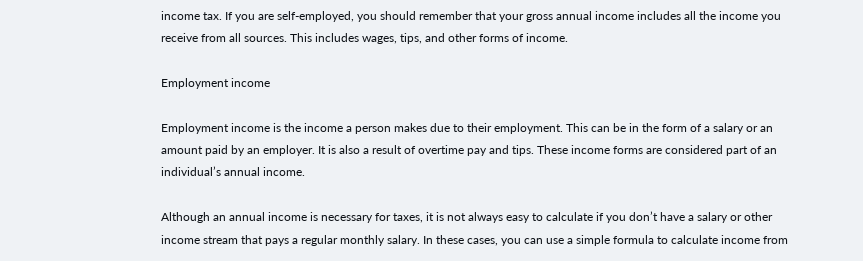income tax. If you are self-employed, you should remember that your gross annual income includes all the income you receive from all sources. This includes wages, tips, and other forms of income.

Employment income

Employment income is the income a person makes due to their employment. This can be in the form of a salary or an amount paid by an employer. It is also a result of overtime pay and tips. These income forms are considered part of an individual’s annual income.

Although an annual income is necessary for taxes, it is not always easy to calculate if you don’t have a salary or other income stream that pays a regular monthly salary. In these cases, you can use a simple formula to calculate income from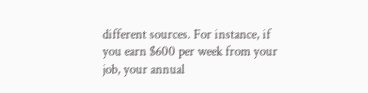different sources. For instance, if you earn $600 per week from your job, your annual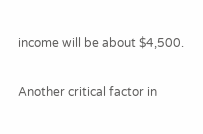income will be about $4,500.

Another critical factor in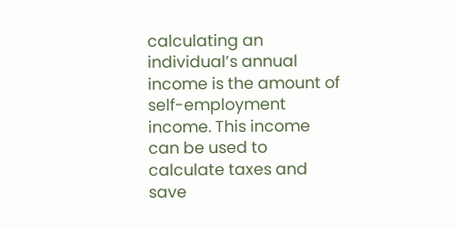calculating an individual’s annual income is the amount of self-employment income. This income can be used to calculate taxes and save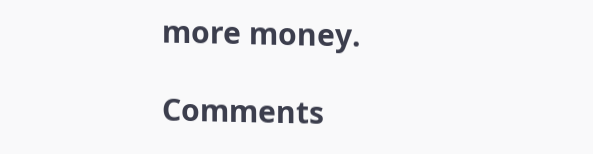more money.

Comments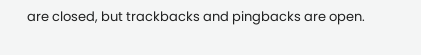are closed, but trackbacks and pingbacks are open.